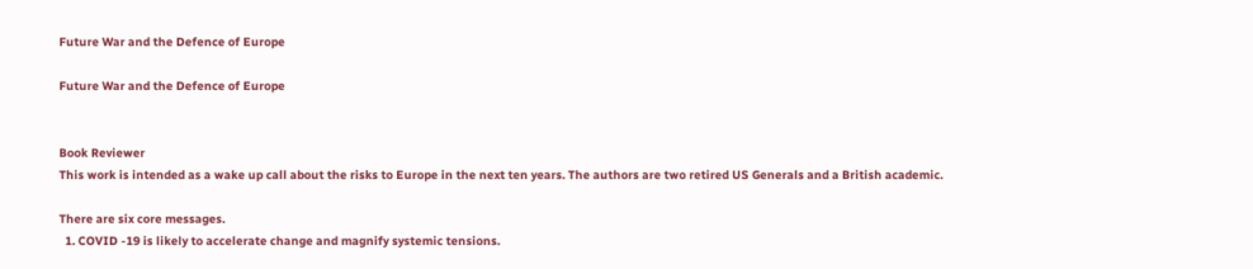Future War and the Defence of Europe

Future War and the Defence of Europe


Book Reviewer
This work is intended as a wake up call about the risks to Europe in the next ten years. The authors are two retired US Generals and a British academic.

There are six core messages.
  1. COVID -19 is likely to accelerate change and magnify systemic tensions.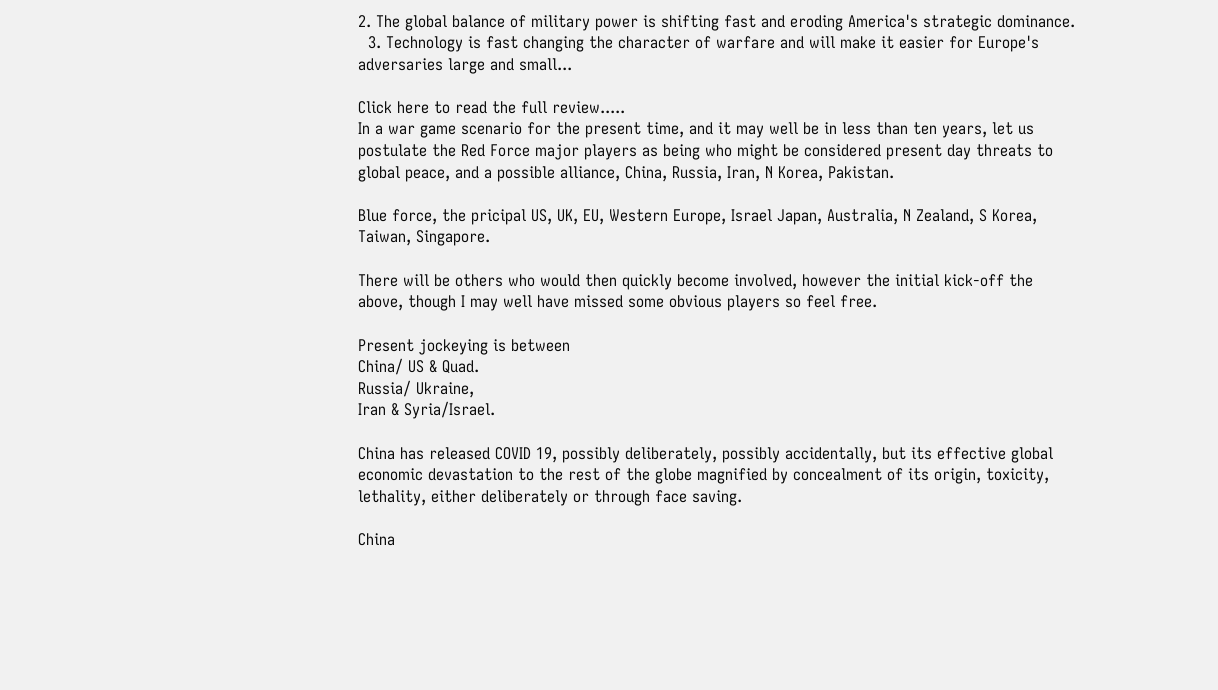2. The global balance of military power is shifting fast and eroding America's strategic dominance.
  3. Technology is fast changing the character of warfare and will make it easier for Europe's adversaries large and small...

Click here to read the full review.....
In a war game scenario for the present time, and it may well be in less than ten years, let us postulate the Red Force major players as being who might be considered present day threats to global peace, and a possible alliance, China, Russia, Iran, N Korea, Pakistan.

Blue force, the pricipal US, UK, EU, Western Europe, Israel Japan, Australia, N Zealand, S Korea, Taiwan, Singapore.

There will be others who would then quickly become involved, however the initial kick-off the above, though I may well have missed some obvious players so feel free.

Present jockeying is between
China/ US & Quad.
Russia/ Ukraine,
Iran & Syria/Israel.

China has released COVID 19, possibly deliberately, possibly accidentally, but its effective global economic devastation to the rest of the globe magnified by concealment of its origin, toxicity, lethality, either deliberately or through face saving.

China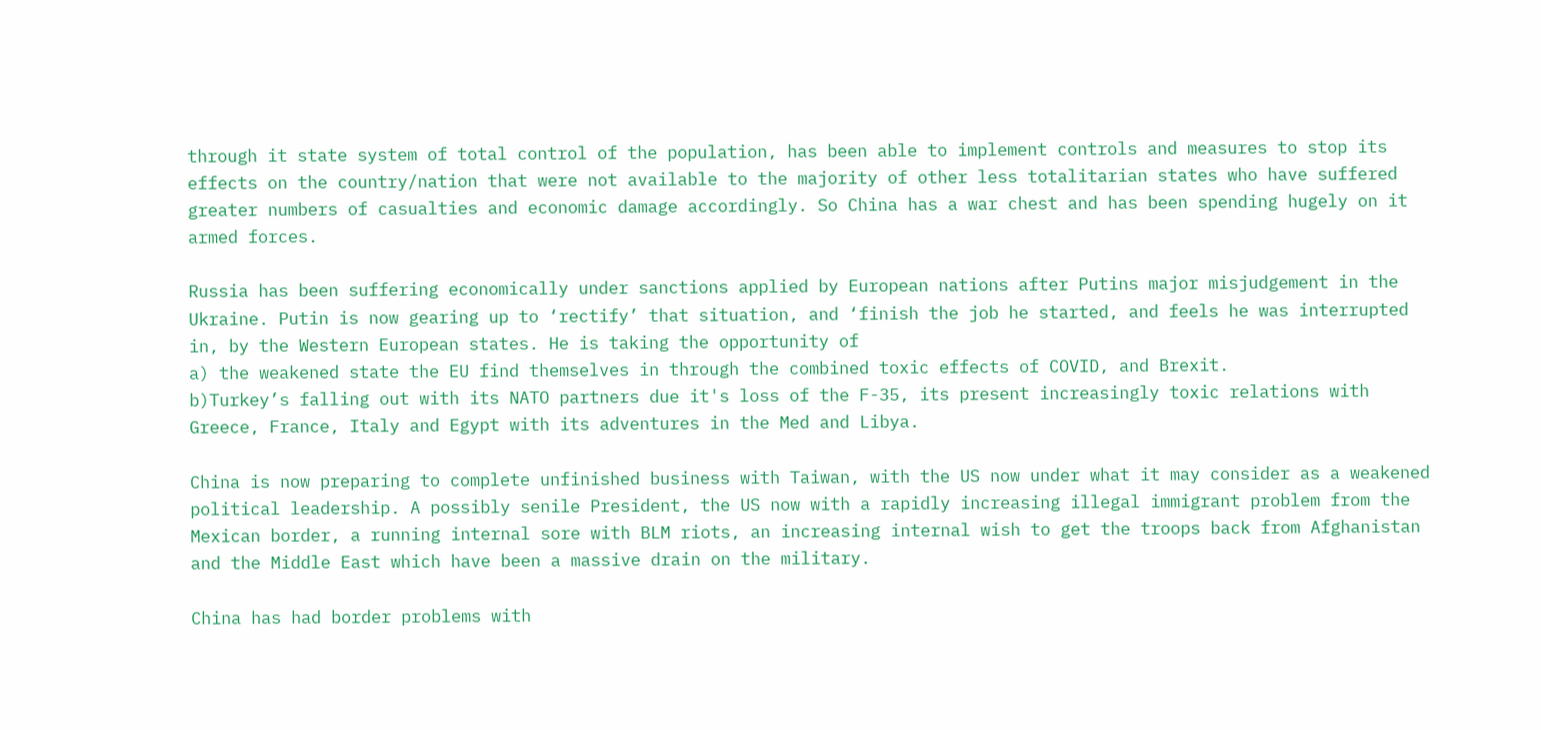through it state system of total control of the population, has been able to implement controls and measures to stop its effects on the country/nation that were not available to the majority of other less totalitarian states who have suffered greater numbers of casualties and economic damage accordingly. So China has a war chest and has been spending hugely on it armed forces.

Russia has been suffering economically under sanctions applied by European nations after Putins major misjudgement in the Ukraine. Putin is now gearing up to ‘rectify’ that situation, and ‘finish the job he started, and feels he was interrupted in, by the Western European states. He is taking the opportunity of
a) the weakened state the EU find themselves in through the combined toxic effects of COVID, and Brexit.
b)Turkey’s falling out with its NATO partners due it's loss of the F-35, its present increasingly toxic relations with Greece, France, Italy and Egypt with its adventures in the Med and Libya.

China is now preparing to complete unfinished business with Taiwan, with the US now under what it may consider as a weakened political leadership. A possibly senile President, the US now with a rapidly increasing illegal immigrant problem from the Mexican border, a running internal sore with BLM riots, an increasing internal wish to get the troops back from Afghanistan and the Middle East which have been a massive drain on the military.

China has had border problems with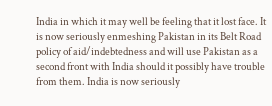India in which it may well be feeling that it lost face. It is now seriously enmeshing Pakistan in its Belt Road policy of aid/indebtedness and will use Pakistan as a second front with India should it possibly have trouble from them. India is now seriously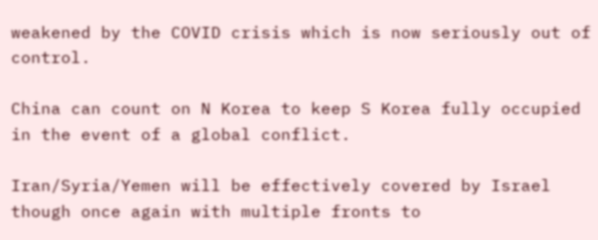weakened by the COVID crisis which is now seriously out of control.

China can count on N Korea to keep S Korea fully occupied in the event of a global conflict.

Iran/Syria/Yemen will be effectively covered by Israel though once again with multiple fronts to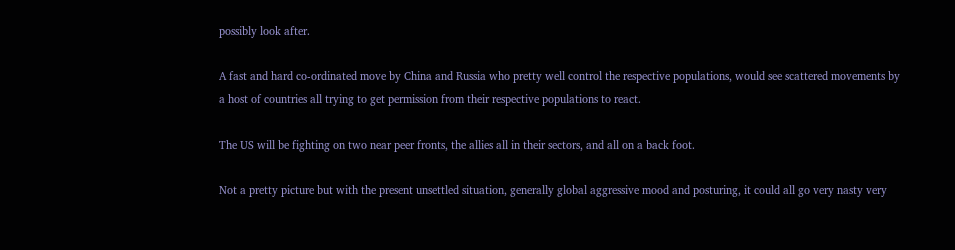possibly look after.

A fast and hard co-ordinated move by China and Russia who pretty well control the respective populations, would see scattered movements by a host of countries all trying to get permission from their respective populations to react.

The US will be fighting on two near peer fronts, the allies all in their sectors, and all on a back foot.

Not a pretty picture but with the present unsettled situation, generally global aggressive mood and posturing, it could all go very nasty very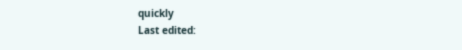quickly
Last edited: